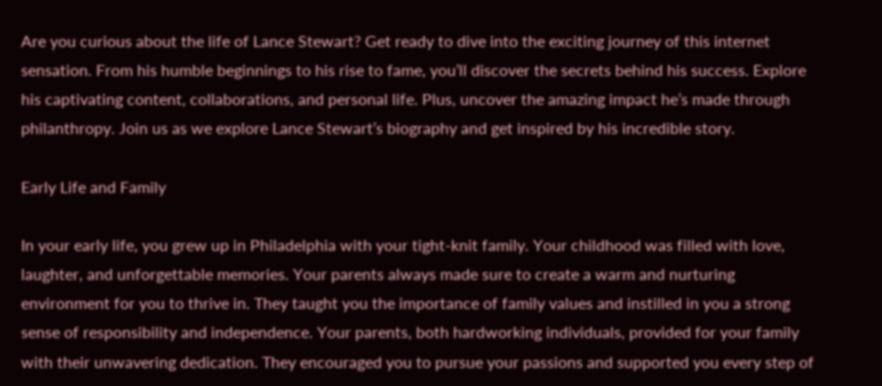Are you curious about the life of Lance Stewart? Get ready to dive into the exciting journey of this internet sensation. From his humble beginnings to his rise to fame, you’ll discover the secrets behind his success. Explore his captivating content, collaborations, and personal life. Plus, uncover the amazing impact he’s made through philanthropy. Join us as we explore Lance Stewart’s biography and get inspired by his incredible story.

Early Life and Family

In your early life, you grew up in Philadelphia with your tight-knit family. Your childhood was filled with love, laughter, and unforgettable memories. Your parents always made sure to create a warm and nurturing environment for you to thrive in. They taught you the importance of family values and instilled in you a strong sense of responsibility and independence. Your parents, both hardworking individuals, provided for your family with their unwavering dedication. They encouraged you to pursue your passions and supported you every step of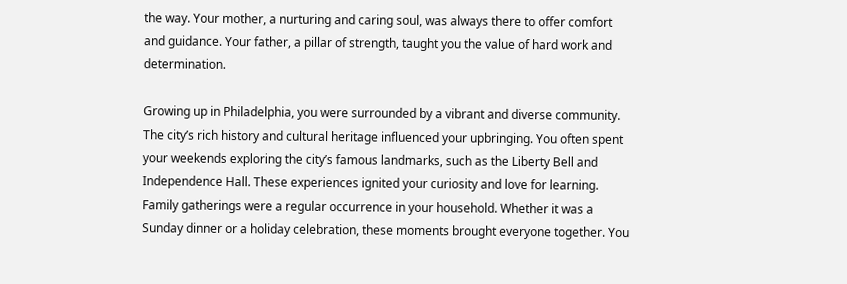the way. Your mother, a nurturing and caring soul, was always there to offer comfort and guidance. Your father, a pillar of strength, taught you the value of hard work and determination.

Growing up in Philadelphia, you were surrounded by a vibrant and diverse community. The city’s rich history and cultural heritage influenced your upbringing. You often spent your weekends exploring the city’s famous landmarks, such as the Liberty Bell and Independence Hall. These experiences ignited your curiosity and love for learning. Family gatherings were a regular occurrence in your household. Whether it was a Sunday dinner or a holiday celebration, these moments brought everyone together. You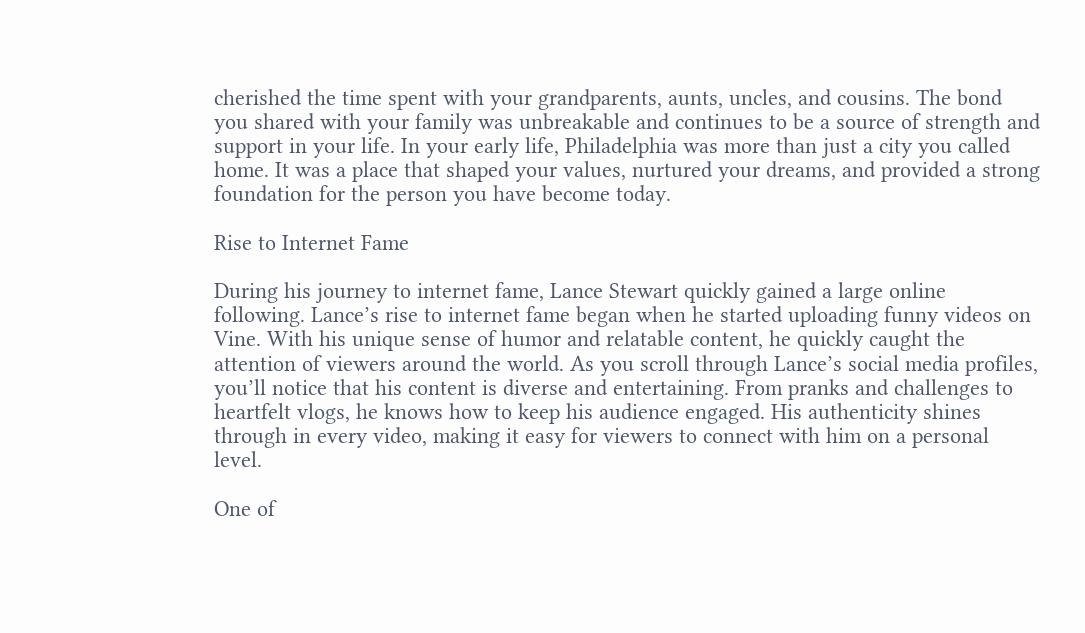cherished the time spent with your grandparents, aunts, uncles, and cousins. The bond you shared with your family was unbreakable and continues to be a source of strength and support in your life. In your early life, Philadelphia was more than just a city you called home. It was a place that shaped your values, nurtured your dreams, and provided a strong foundation for the person you have become today.

Rise to Internet Fame

During his journey to internet fame, Lance Stewart quickly gained a large online following. Lance’s rise to internet fame began when he started uploading funny videos on Vine. With his unique sense of humor and relatable content, he quickly caught the attention of viewers around the world. As you scroll through Lance’s social media profiles, you’ll notice that his content is diverse and entertaining. From pranks and challenges to heartfelt vlogs, he knows how to keep his audience engaged. His authenticity shines through in every video, making it easy for viewers to connect with him on a personal level.

One of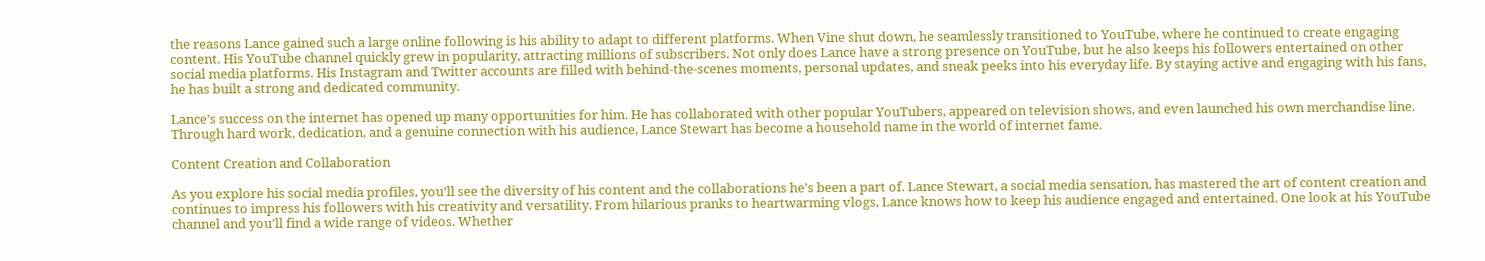the reasons Lance gained such a large online following is his ability to adapt to different platforms. When Vine shut down, he seamlessly transitioned to YouTube, where he continued to create engaging content. His YouTube channel quickly grew in popularity, attracting millions of subscribers. Not only does Lance have a strong presence on YouTube, but he also keeps his followers entertained on other social media platforms. His Instagram and Twitter accounts are filled with behind-the-scenes moments, personal updates, and sneak peeks into his everyday life. By staying active and engaging with his fans, he has built a strong and dedicated community.

Lance’s success on the internet has opened up many opportunities for him. He has collaborated with other popular YouTubers, appeared on television shows, and even launched his own merchandise line. Through hard work, dedication, and a genuine connection with his audience, Lance Stewart has become a household name in the world of internet fame.

Content Creation and Collaboration

As you explore his social media profiles, you’ll see the diversity of his content and the collaborations he’s been a part of. Lance Stewart, a social media sensation, has mastered the art of content creation and continues to impress his followers with his creativity and versatility. From hilarious pranks to heartwarming vlogs, Lance knows how to keep his audience engaged and entertained. One look at his YouTube channel and you’ll find a wide range of videos. Whether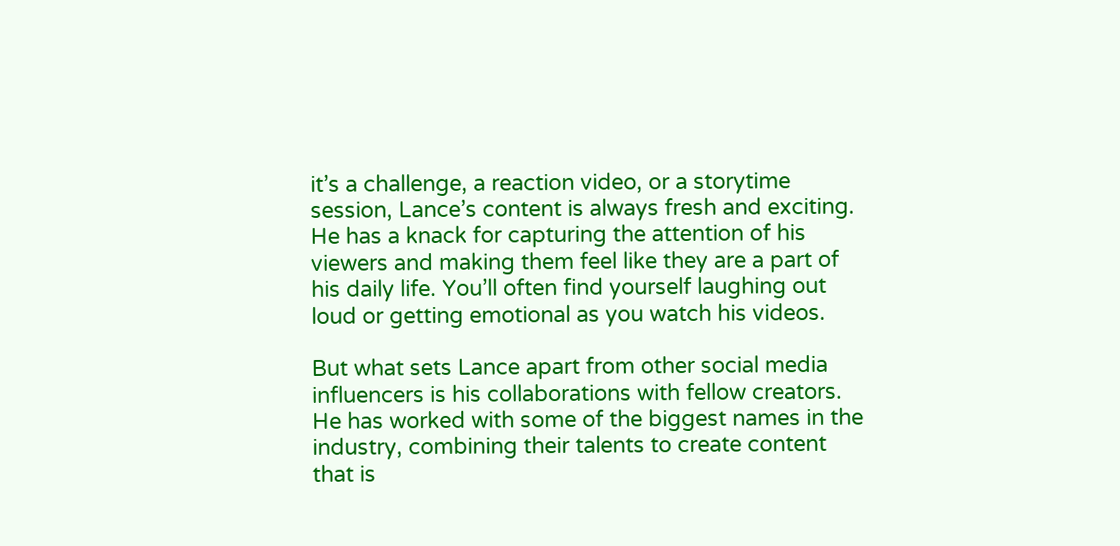it’s a challenge, a reaction video, or a storytime session, Lance’s content is always fresh and exciting. He has a knack for capturing the attention of his viewers and making them feel like they are a part of his daily life. You’ll often find yourself laughing out loud or getting emotional as you watch his videos.

But what sets Lance apart from other social media influencers is his collaborations with fellow creators. He has worked with some of the biggest names in the industry, combining their talents to create content that is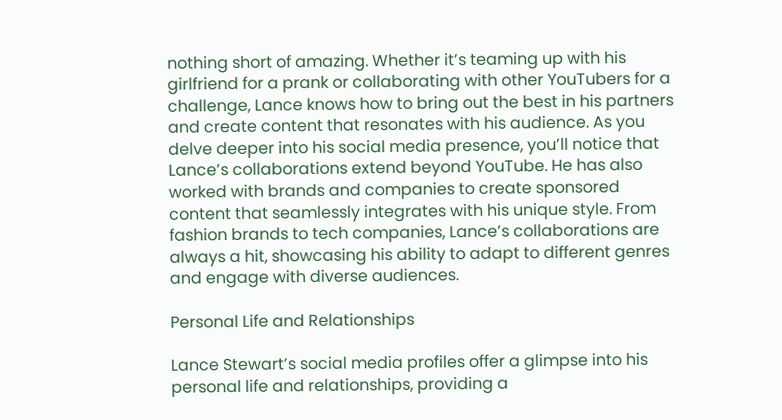nothing short of amazing. Whether it’s teaming up with his girlfriend for a prank or collaborating with other YouTubers for a challenge, Lance knows how to bring out the best in his partners and create content that resonates with his audience. As you delve deeper into his social media presence, you’ll notice that Lance’s collaborations extend beyond YouTube. He has also worked with brands and companies to create sponsored content that seamlessly integrates with his unique style. From fashion brands to tech companies, Lance’s collaborations are always a hit, showcasing his ability to adapt to different genres and engage with diverse audiences.

Personal Life and Relationships

Lance Stewart’s social media profiles offer a glimpse into his personal life and relationships, providing a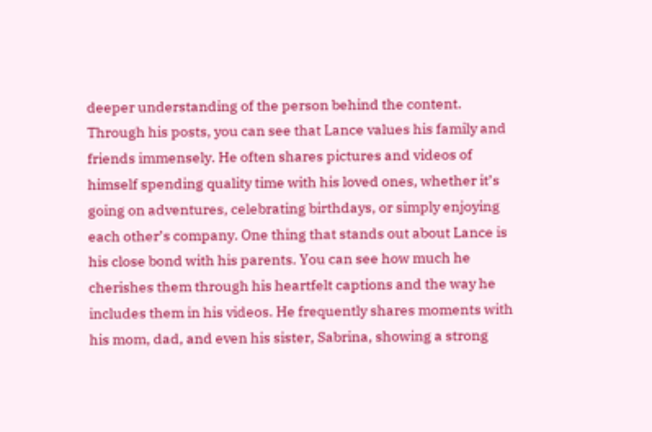deeper understanding of the person behind the content. Through his posts, you can see that Lance values his family and friends immensely. He often shares pictures and videos of himself spending quality time with his loved ones, whether it’s going on adventures, celebrating birthdays, or simply enjoying each other’s company. One thing that stands out about Lance is his close bond with his parents. You can see how much he cherishes them through his heartfelt captions and the way he includes them in his videos. He frequently shares moments with his mom, dad, and even his sister, Sabrina, showing a strong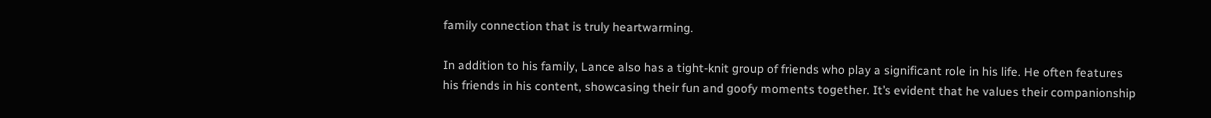family connection that is truly heartwarming.

In addition to his family, Lance also has a tight-knit group of friends who play a significant role in his life. He often features his friends in his content, showcasing their fun and goofy moments together. It’s evident that he values their companionship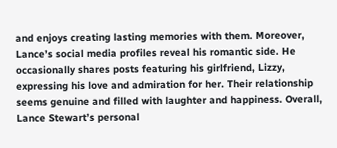and enjoys creating lasting memories with them. Moreover, Lance’s social media profiles reveal his romantic side. He occasionally shares posts featuring his girlfriend, Lizzy, expressing his love and admiration for her. Their relationship seems genuine and filled with laughter and happiness. Overall, Lance Stewart’s personal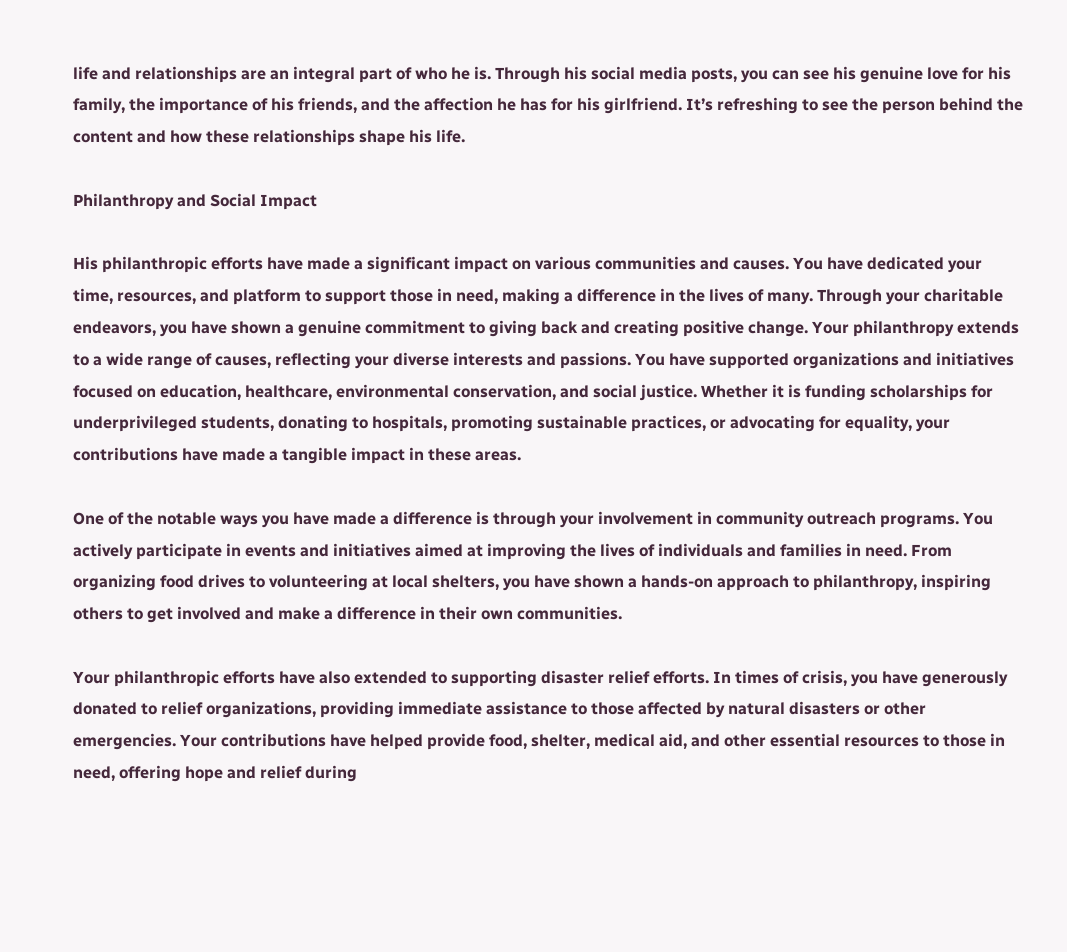life and relationships are an integral part of who he is. Through his social media posts, you can see his genuine love for his family, the importance of his friends, and the affection he has for his girlfriend. It’s refreshing to see the person behind the content and how these relationships shape his life.

Philanthropy and Social Impact

His philanthropic efforts have made a significant impact on various communities and causes. You have dedicated your time, resources, and platform to support those in need, making a difference in the lives of many. Through your charitable endeavors, you have shown a genuine commitment to giving back and creating positive change. Your philanthropy extends to a wide range of causes, reflecting your diverse interests and passions. You have supported organizations and initiatives focused on education, healthcare, environmental conservation, and social justice. Whether it is funding scholarships for underprivileged students, donating to hospitals, promoting sustainable practices, or advocating for equality, your contributions have made a tangible impact in these areas.

One of the notable ways you have made a difference is through your involvement in community outreach programs. You actively participate in events and initiatives aimed at improving the lives of individuals and families in need. From organizing food drives to volunteering at local shelters, you have shown a hands-on approach to philanthropy, inspiring others to get involved and make a difference in their own communities.

Your philanthropic efforts have also extended to supporting disaster relief efforts. In times of crisis, you have generously donated to relief organizations, providing immediate assistance to those affected by natural disasters or other emergencies. Your contributions have helped provide food, shelter, medical aid, and other essential resources to those in need, offering hope and relief during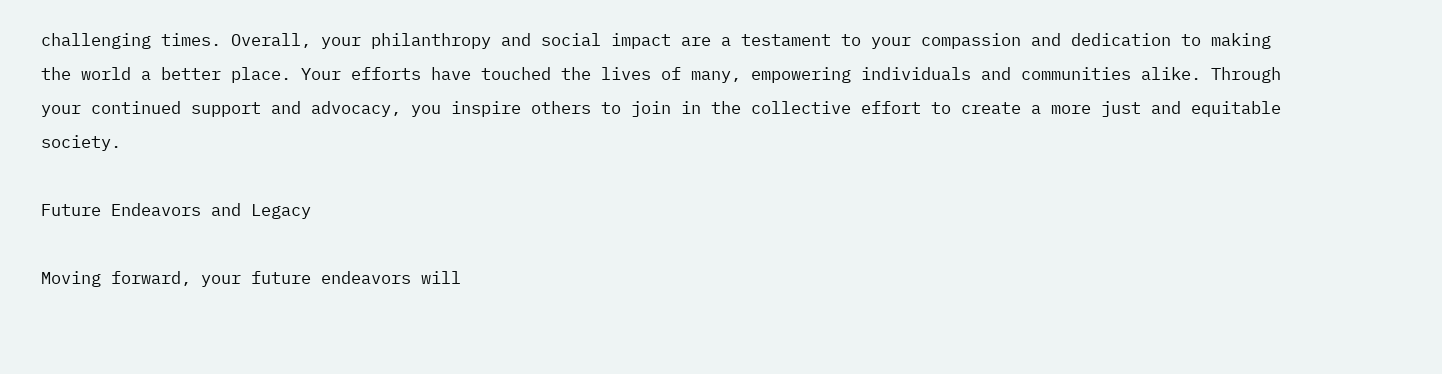challenging times. Overall, your philanthropy and social impact are a testament to your compassion and dedication to making the world a better place. Your efforts have touched the lives of many, empowering individuals and communities alike. Through your continued support and advocacy, you inspire others to join in the collective effort to create a more just and equitable society.

Future Endeavors and Legacy

Moving forward, your future endeavors will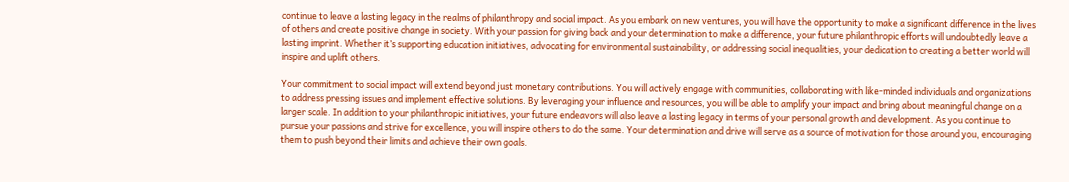continue to leave a lasting legacy in the realms of philanthropy and social impact. As you embark on new ventures, you will have the opportunity to make a significant difference in the lives of others and create positive change in society. With your passion for giving back and your determination to make a difference, your future philanthropic efforts will undoubtedly leave a lasting imprint. Whether it’s supporting education initiatives, advocating for environmental sustainability, or addressing social inequalities, your dedication to creating a better world will inspire and uplift others.

Your commitment to social impact will extend beyond just monetary contributions. You will actively engage with communities, collaborating with like-minded individuals and organizations to address pressing issues and implement effective solutions. By leveraging your influence and resources, you will be able to amplify your impact and bring about meaningful change on a larger scale. In addition to your philanthropic initiatives, your future endeavors will also leave a lasting legacy in terms of your personal growth and development. As you continue to pursue your passions and strive for excellence, you will inspire others to do the same. Your determination and drive will serve as a source of motivation for those around you, encouraging them to push beyond their limits and achieve their own goals.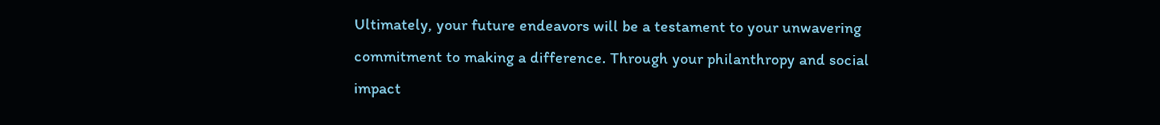Ultimately, your future endeavors will be a testament to your unwavering commitment to making a difference. Through your philanthropy and social impact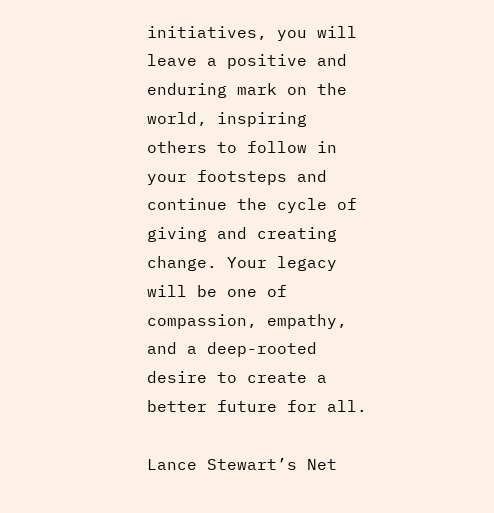initiatives, you will leave a positive and enduring mark on the world, inspiring others to follow in your footsteps and continue the cycle of giving and creating change. Your legacy will be one of compassion, empathy, and a deep-rooted desire to create a better future for all.

Lance Stewart’s Net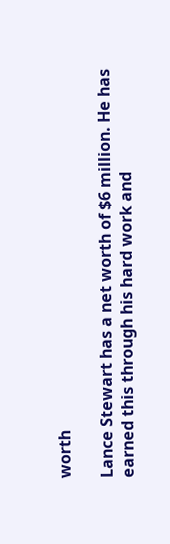worth

Lance Stewart has a net worth of $6 million. He has earned this through his hard work and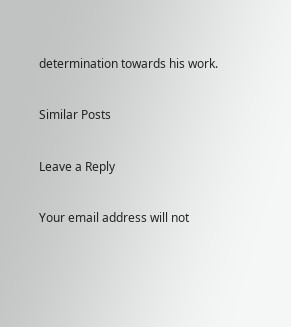determination towards his work.

Similar Posts

Leave a Reply

Your email address will not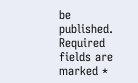be published. Required fields are marked *